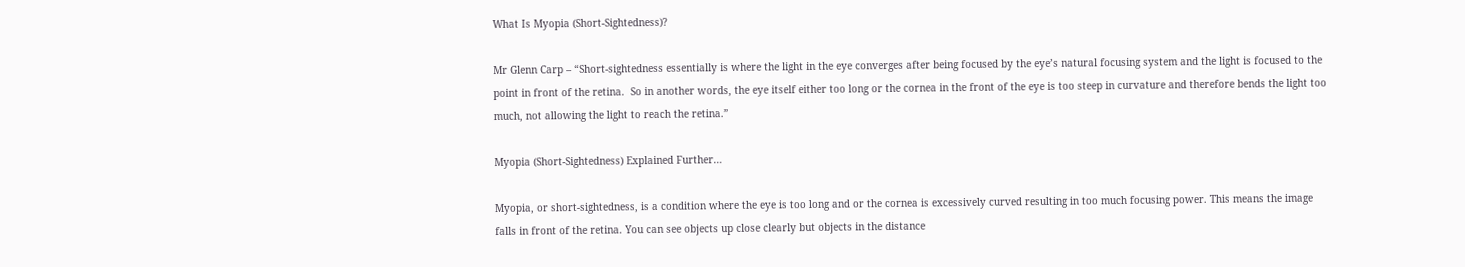What Is Myopia (Short-Sightedness)?

Mr Glenn Carp – “Short-sightedness essentially is where the light in the eye converges after being focused by the eye’s natural focusing system and the light is focused to the point in front of the retina.  So in another words, the eye itself either too long or the cornea in the front of the eye is too steep in curvature and therefore bends the light too much, not allowing the light to reach the retina.”

Myopia (Short-Sightedness) Explained Further…

Myopia, or short-sightedness, is a condition where the eye is too long and or the cornea is excessively curved resulting in too much focusing power. This means the image falls in front of the retina. You can see objects up close clearly but objects in the distance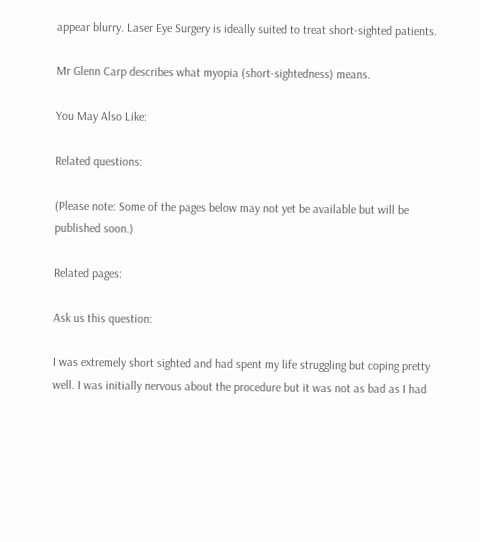appear blurry. Laser Eye Surgery is ideally suited to treat short-sighted patients.

Mr Glenn Carp describes what myopia (short-sightedness) means.

You May Also Like:

Related questions:

(Please note: Some of the pages below may not yet be available but will be published soon.)

Related pages:

Ask us this question:

I was extremely short sighted and had spent my life struggling but coping pretty well. I was initially nervous about the procedure but it was not as bad as I had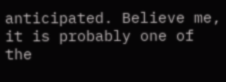anticipated. Believe me, it is probably one of the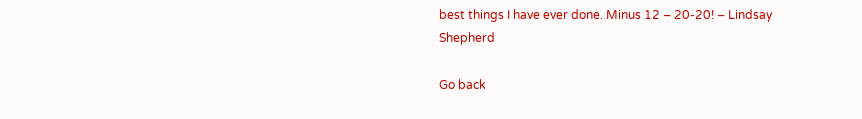best things I have ever done. Minus 12 – 20-20! – Lindsay Shepherd

Go back